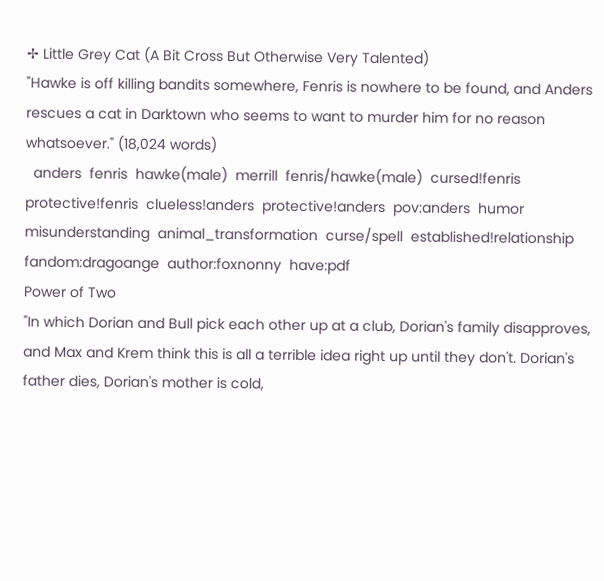✢ Little Grey Cat (A Bit Cross But Otherwise Very Talented)
"Hawke is off killing bandits somewhere, Fenris is nowhere to be found, and Anders rescues a cat in Darktown who seems to want to murder him for no reason whatsoever." (18,024 words)
  anders  fenris  hawke(male)  merrill  fenris/hawke(male)  cursed!fenris  protective!fenris  clueless!anders  protective!anders  pov:anders  humor  misunderstanding  animal_transformation  curse/spell  established!relationship  fandom:dragoange  author:foxnonny  have:pdf
Power of Two
"In which Dorian and Bull pick each other up at a club, Dorian's family disapproves, and Max and Krem think this is all a terrible idea right up until they don't. Dorian's father dies, Dorian's mother is cold,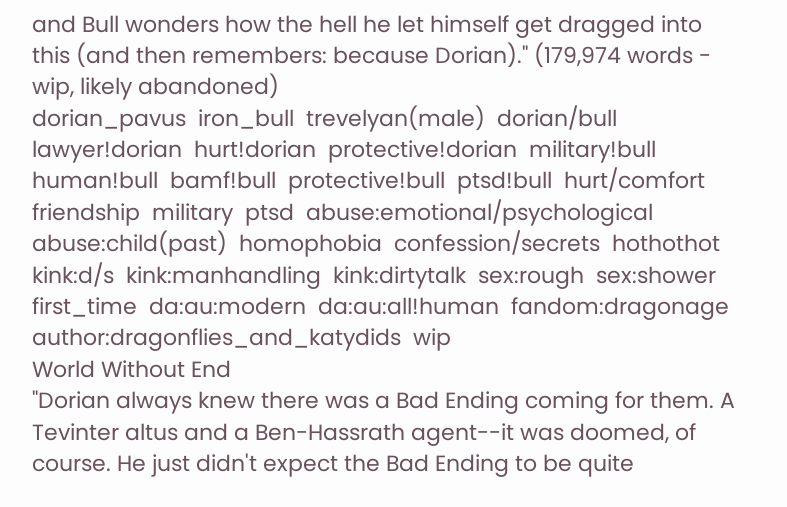and Bull wonders how the hell he let himself get dragged into this (and then remembers: because Dorian)." (179,974 words - wip, likely abandoned)
dorian_pavus  iron_bull  trevelyan(male)  dorian/bull  lawyer!dorian  hurt!dorian  protective!dorian  military!bull  human!bull  bamf!bull  protective!bull  ptsd!bull  hurt/comfort  friendship  military  ptsd  abuse:emotional/psychological  abuse:child(past)  homophobia  confession/secrets  hothothot  kink:d/s  kink:manhandling  kink:dirtytalk  sex:rough  sex:shower  first_time  da:au:modern  da:au:all!human  fandom:dragonage  author:dragonflies_and_katydids  wip
World Without End
"Dorian always knew there was a Bad Ending coming for them. A Tevinter altus and a Ben-Hassrath agent--it was doomed, of course. He just didn't expect the Bad Ending to be quite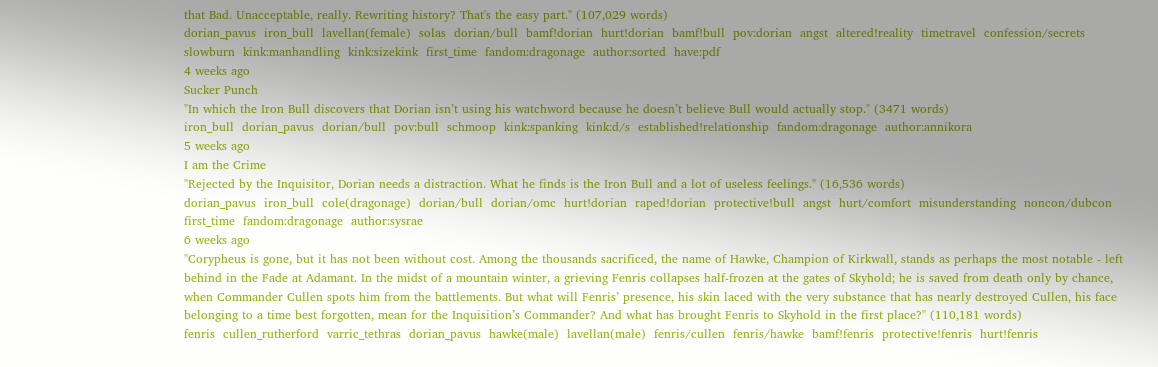that Bad. Unacceptable, really. Rewriting history? That's the easy part." (107,029 words)
dorian_pavus  iron_bull  lavellan(female)  solas  dorian/bull  bamf!dorian  hurt!dorian  bamf!bull  pov:dorian  angst  altered!reality  timetravel  confession/secrets  slowburn  kink:manhandling  kink:sizekink  first_time  fandom:dragonage  author:sorted  have:pdf
4 weeks ago
Sucker Punch
"In which the Iron Bull discovers that Dorian isn’t using his watchword because he doesn’t believe Bull would actually stop." (3471 words)
iron_bull  dorian_pavus  dorian/bull  pov:bull  schmoop  kink:spanking  kink:d/s  established!relationship  fandom:dragonage  author:annikora
5 weeks ago
I am the Crime
"Rejected by the Inquisitor, Dorian needs a distraction. What he finds is the Iron Bull and a lot of useless feelings." (16,536 words)
dorian_pavus  iron_bull  cole(dragonage)  dorian/bull  dorian/omc  hurt!dorian  raped!dorian  protective!bull  angst  hurt/comfort  misunderstanding  noncon/dubcon  first_time  fandom:dragonage  author:sysrae
6 weeks ago
"Corypheus is gone, but it has not been without cost. Among the thousands sacrificed, the name of Hawke, Champion of Kirkwall, stands as perhaps the most notable - left behind in the Fade at Adamant. In the midst of a mountain winter, a grieving Fenris collapses half-frozen at the gates of Skyhold; he is saved from death only by chance, when Commander Cullen spots him from the battlements. But what will Fenris’ presence, his skin laced with the very substance that has nearly destroyed Cullen, his face belonging to a time best forgotten, mean for the Inquisition’s Commander? And what has brought Fenris to Skyhold in the first place?" (110,181 words)
fenris  cullen_rutherford  varric_tethras  dorian_pavus  hawke(male)  lavellan(male)  fenris/cullen  fenris/hawke  bamf!fenris  protective!fenris  hurt!fenris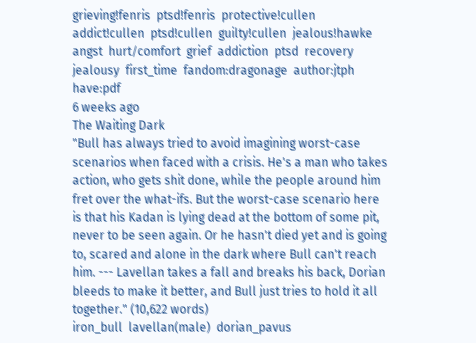grieving!fenris  ptsd!fenris  protective!cullen  addict!cullen  ptsd!cullen  guilty!cullen  jealous!hawke  angst  hurt/comfort  grief  addiction  ptsd  recovery  jealousy  first_time  fandom:dragonage  author:jtph  have:pdf
6 weeks ago
The Waiting Dark
"Bull has always tried to avoid imagining worst-case scenarios when faced with a crisis. He's a man who takes action, who gets shit done, while the people around him fret over the what-ifs. But the worst-case scenario here is that his Kadan is lying dead at the bottom of some pit, never to be seen again. Or he hasn't died yet and is going to, scared and alone in the dark where Bull can't reach him. --- Lavellan takes a fall and breaks his back, Dorian bleeds to make it better, and Bull just tries to hold it all together." (10,622 words)
iron_bull  lavellan(male)  dorian_pavus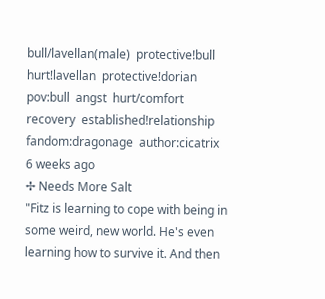bull/lavellan(male)  protective!bull  hurt!lavellan  protective!dorian  pov:bull  angst  hurt/comfort  recovery  established!relationship  fandom:dragonage  author:cicatrix
6 weeks ago
✢ Needs More Salt
"Fitz is learning to cope with being in some weird, new world. He's even learning how to survive it. And then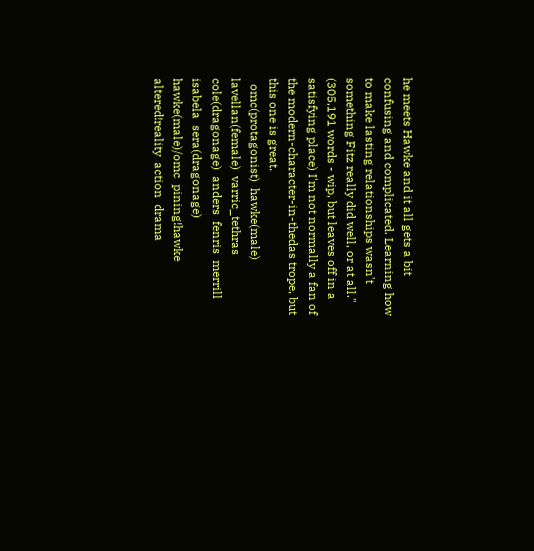he meets Hawke and it all gets a bit confusing and complicated. Learning how to make lasting relationships wasn't something Fitz really did well, or at all." (305,191 words - wip, but leaves off in a satisfying place) I'm not normally a fan of the modern-character-in-thedas trope, but this one is great.
  omc(protagonist)  hawke(male)  lavellan(female)  varric_tethras  cole(dragonage)  anders  fenris  merrill  isabela  sera(dragonage)  hawke(male)/omc  pining!hawke  altered!reality  action  drama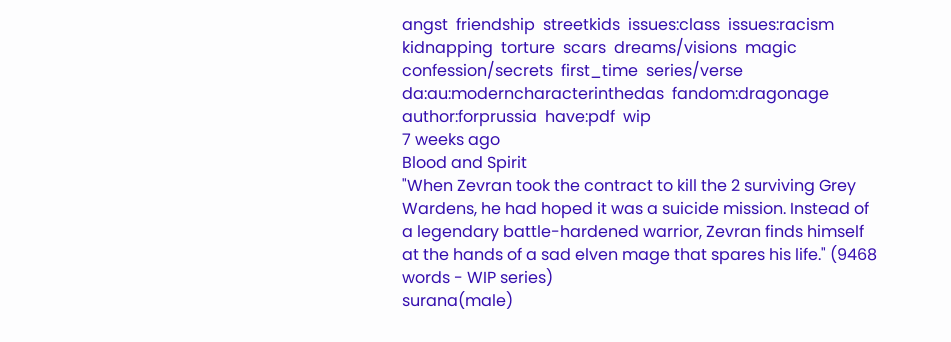angst  friendship  streetkids  issues:class  issues:racism  kidnapping  torture  scars  dreams/visions  magic  confession/secrets  first_time  series/verse  da:au:moderncharacterinthedas  fandom:dragonage  author:forprussia  have:pdf  wip
7 weeks ago
Blood and Spirit
"When Zevran took the contract to kill the 2 surviving Grey Wardens, he had hoped it was a suicide mission. Instead of a legendary battle-hardened warrior, Zevran finds himself at the hands of a sad elven mage that spares his life." (9468 words - WIP series)
surana(male)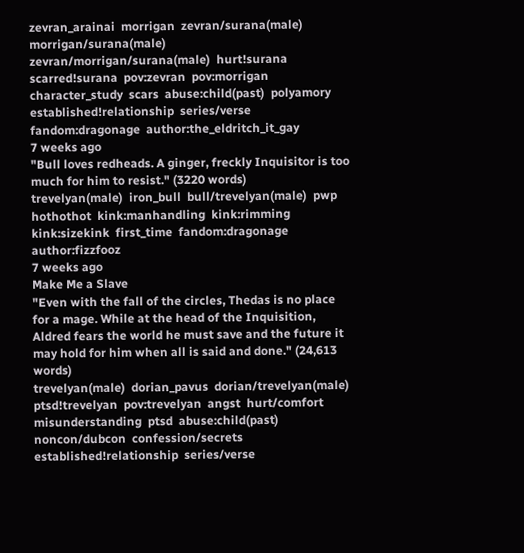zevran_arainai  morrigan  zevran/surana(male)  morrigan/surana(male)  zevran/morrigan/surana(male)  hurt!surana  scarred!surana  pov:zevran  pov:morrigan  character_study  scars  abuse:child(past)  polyamory  established!relationship  series/verse  fandom:dragonage  author:the_eldritch_it_gay
7 weeks ago
"Bull loves redheads. A ginger, freckly Inquisitor is too much for him to resist." (3220 words)
trevelyan(male)  iron_bull  bull/trevelyan(male)  pwp  hothothot  kink:manhandling  kink:rimming  kink:sizekink  first_time  fandom:dragonage  author:fizzfooz
7 weeks ago
Make Me a Slave
"Even with the fall of the circles, Thedas is no place for a mage. While at the head of the Inquisition, Aldred fears the world he must save and the future it may hold for him when all is said and done." (24,613 words)
trevelyan(male)  dorian_pavus  dorian/trevelyan(male)  ptsd!trevelyan  pov:trevelyan  angst  hurt/comfort  misunderstanding  ptsd  abuse:child(past)  noncon/dubcon  confession/secrets  established!relationship  series/verse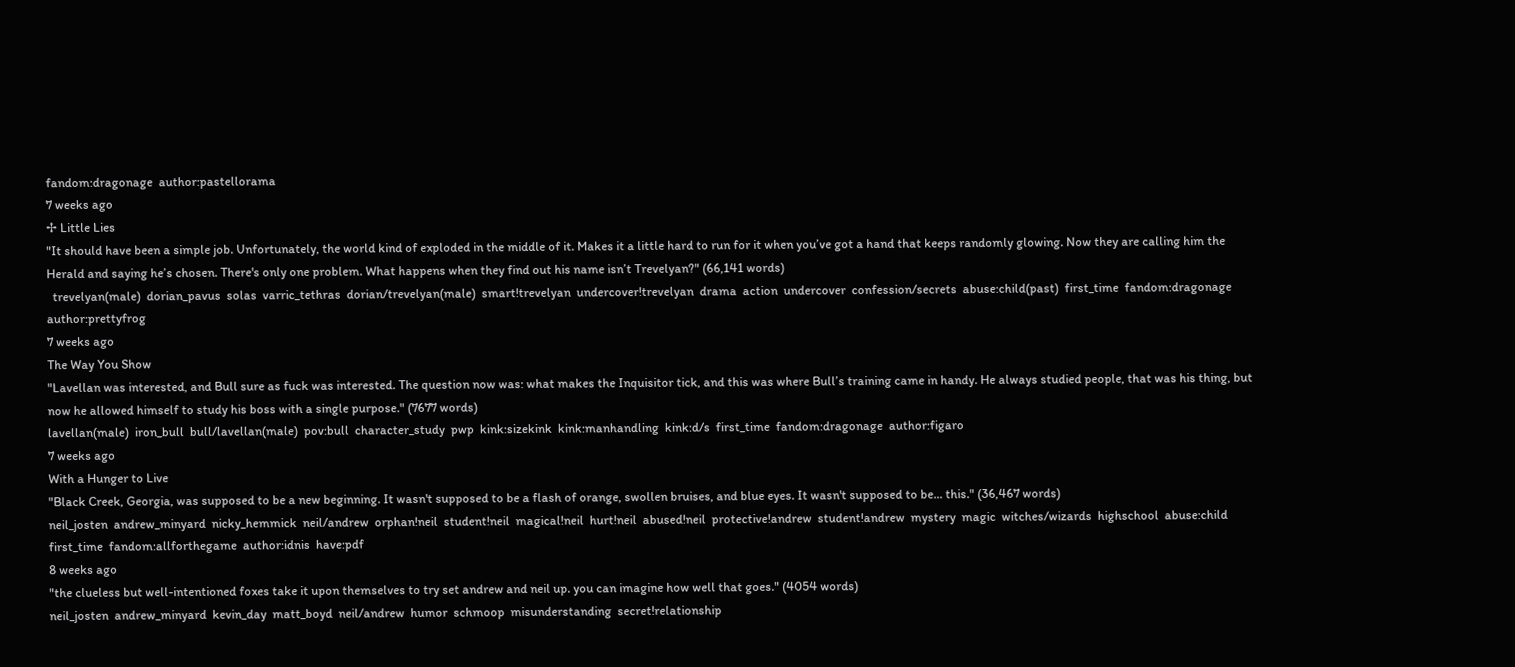fandom:dragonage  author:pastellorama
7 weeks ago
✢ Little Lies
"It should have been a simple job. Unfortunately, the world kind of exploded in the middle of it. Makes it a little hard to run for it when you’ve got a hand that keeps randomly glowing. Now they are calling him the Herald and saying he’s chosen. There's only one problem. What happens when they find out his name isn’t Trevelyan?" (66,141 words)
  trevelyan(male)  dorian_pavus  solas  varric_tethras  dorian/trevelyan(male)  smart!trevelyan  undercover!trevelyan  drama  action  undercover  confession/secrets  abuse:child(past)  first_time  fandom:dragonage  author:prettyfrog
7 weeks ago
The Way You Show
"Lavellan was interested, and Bull sure as fuck was interested. The question now was: what makes the Inquisitor tick, and this was where Bull’s training came in handy. He always studied people, that was his thing, but now he allowed himself to study his boss with a single purpose." (7677 words)
lavellan(male)  iron_bull  bull/lavellan(male)  pov:bull  character_study  pwp  kink:sizekink  kink:manhandling  kink:d/s  first_time  fandom:dragonage  author:figaro
7 weeks ago
With a Hunger to Live
"Black Creek, Georgia, was supposed to be a new beginning. It wasn't supposed to be a flash of orange, swollen bruises, and blue eyes. It wasn't supposed to be... this." (36,467 words)
neil_josten  andrew_minyard  nicky_hemmick  neil/andrew  orphan!neil  student!neil  magical!neil  hurt!neil  abused!neil  protective!andrew  student!andrew  mystery  magic  witches/wizards  highschool  abuse:child  first_time  fandom:allforthegame  author:idnis  have:pdf
8 weeks ago
"the clueless but well-intentioned foxes take it upon themselves to try set andrew and neil up. you can imagine how well that goes." (4054 words)
neil_josten  andrew_minyard  kevin_day  matt_boyd  neil/andrew  humor  schmoop  misunderstanding  secret!relationship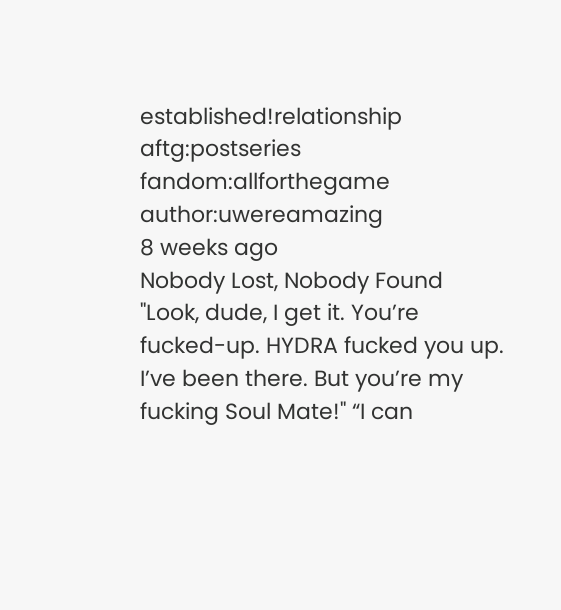established!relationship  aftg:postseries  fandom:allforthegame  author:uwereamazing
8 weeks ago
Nobody Lost, Nobody Found
"Look, dude, I get it. You’re fucked-up. HYDRA fucked you up. I’ve been there. But you’re my fucking Soul Mate!" “I can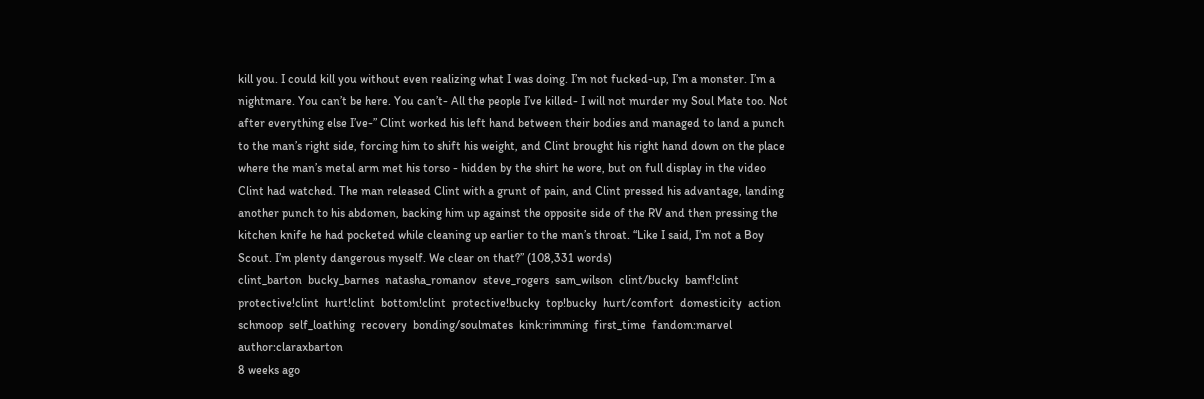kill you. I could kill you without even realizing what I was doing. I’m not fucked-up, I’m a monster. I’m a nightmare. You can’t be here. You can’t- All the people I’ve killed- I will not murder my Soul Mate too. Not after everything else I’ve-” Clint worked his left hand between their bodies and managed to land a punch to the man’s right side, forcing him to shift his weight, and Clint brought his right hand down on the place where the man’s metal arm met his torso - hidden by the shirt he wore, but on full display in the video Clint had watched. The man released Clint with a grunt of pain, and Clint pressed his advantage, landing another punch to his abdomen, backing him up against the opposite side of the RV and then pressing the kitchen knife he had pocketed while cleaning up earlier to the man’s throat. “Like I said, I’m not a Boy Scout. I’m plenty dangerous myself. We clear on that?” (108,331 words)
clint_barton  bucky_barnes  natasha_romanov  steve_rogers  sam_wilson  clint/bucky  bamf!clint  protective!clint  hurt!clint  bottom!clint  protective!bucky  top!bucky  hurt/comfort  domesticity  action  schmoop  self_loathing  recovery  bonding/soulmates  kink:rimming  first_time  fandom:marvel  author:claraxbarton
8 weeks ago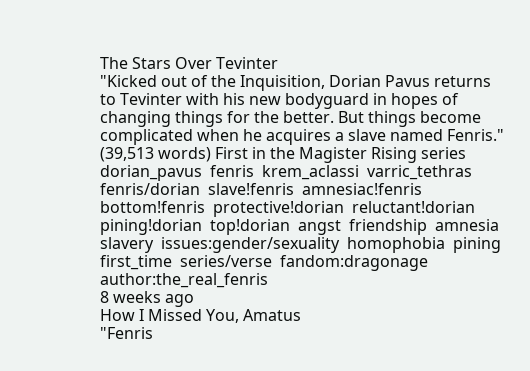The Stars Over Tevinter
"Kicked out of the Inquisition, Dorian Pavus returns to Tevinter with his new bodyguard in hopes of changing things for the better. But things become complicated when he acquires a slave named Fenris." (39,513 words) First in the Magister Rising series
dorian_pavus  fenris  krem_aclassi  varric_tethras  fenris/dorian  slave!fenris  amnesiac!fenris  bottom!fenris  protective!dorian  reluctant!dorian  pining!dorian  top!dorian  angst  friendship  amnesia  slavery  issues:gender/sexuality  homophobia  pining  first_time  series/verse  fandom:dragonage  author:the_real_fenris
8 weeks ago
How I Missed You, Amatus
"Fenris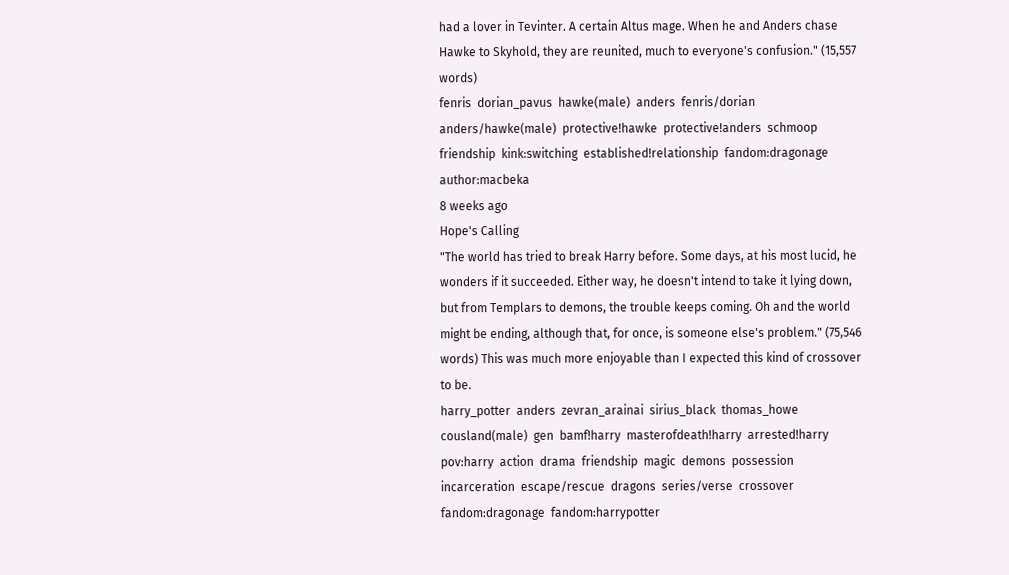had a lover in Tevinter. A certain Altus mage. When he and Anders chase Hawke to Skyhold, they are reunited, much to everyone's confusion." (15,557 words)
fenris  dorian_pavus  hawke(male)  anders  fenris/dorian  anders/hawke(male)  protective!hawke  protective!anders  schmoop  friendship  kink:switching  established!relationship  fandom:dragonage  author:macbeka
8 weeks ago
Hope's Calling
"The world has tried to break Harry before. Some days, at his most lucid, he wonders if it succeeded. Either way, he doesn't intend to take it lying down, but from Templars to demons, the trouble keeps coming. Oh and the world might be ending, although that, for once, is someone else's problem." (75,546 words) This was much more enjoyable than I expected this kind of crossover to be.
harry_potter  anders  zevran_arainai  sirius_black  thomas_howe  cousland(male)  gen  bamf!harry  masterofdeath!harry  arrested!harry  pov:harry  action  drama  friendship  magic  demons  possession  incarceration  escape/rescue  dragons  series/verse  crossover  fandom:dragonage  fandom:harrypotter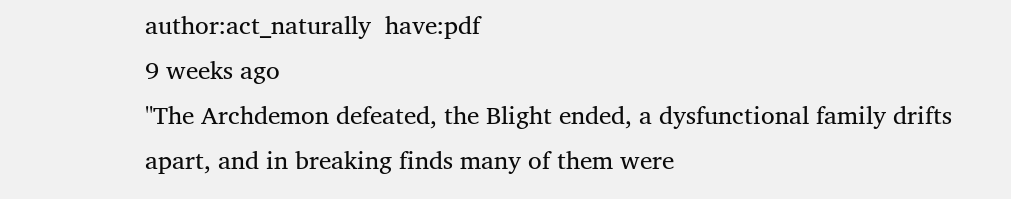author:act_naturally  have:pdf
9 weeks ago
"The Archdemon defeated, the Blight ended, a dysfunctional family drifts apart, and in breaking finds many of them were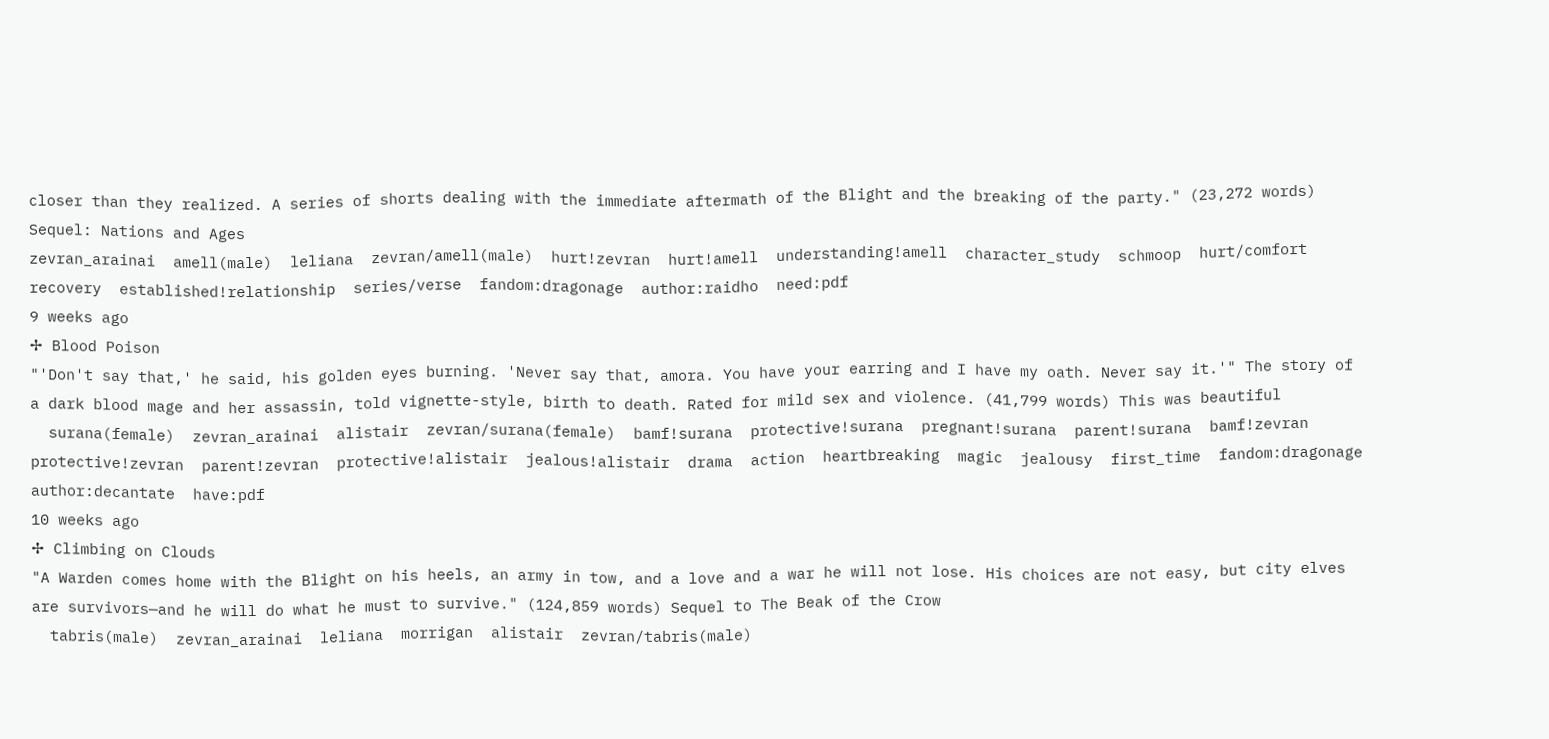closer than they realized. A series of shorts dealing with the immediate aftermath of the Blight and the breaking of the party." (23,272 words) Sequel: Nations and Ages
zevran_arainai  amell(male)  leliana  zevran/amell(male)  hurt!zevran  hurt!amell  understanding!amell  character_study  schmoop  hurt/comfort  recovery  established!relationship  series/verse  fandom:dragonage  author:raidho  need:pdf
9 weeks ago
✢ Blood Poison
"'Don't say that,' he said, his golden eyes burning. 'Never say that, amora. You have your earring and I have my oath. Never say it.'" The story of a dark blood mage and her assassin, told vignette-style, birth to death. Rated for mild sex and violence. (41,799 words) This was beautiful
  surana(female)  zevran_arainai  alistair  zevran/surana(female)  bamf!surana  protective!surana  pregnant!surana  parent!surana  bamf!zevran  protective!zevran  parent!zevran  protective!alistair  jealous!alistair  drama  action  heartbreaking  magic  jealousy  first_time  fandom:dragonage  author:decantate  have:pdf
10 weeks ago
✢ Climbing on Clouds
"A Warden comes home with the Blight on his heels, an army in tow, and a love and a war he will not lose. His choices are not easy, but city elves are survivors—and he will do what he must to survive." (124,859 words) Sequel to The Beak of the Crow
  tabris(male)  zevran_arainai  leliana  morrigan  alistair  zevran/tabris(male)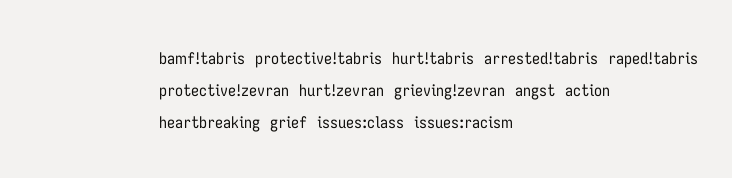bamf!tabris  protective!tabris  hurt!tabris  arrested!tabris  raped!tabris  protective!zevran  hurt!zevran  grieving!zevran  angst  action  heartbreaking  grief  issues:class  issues:racism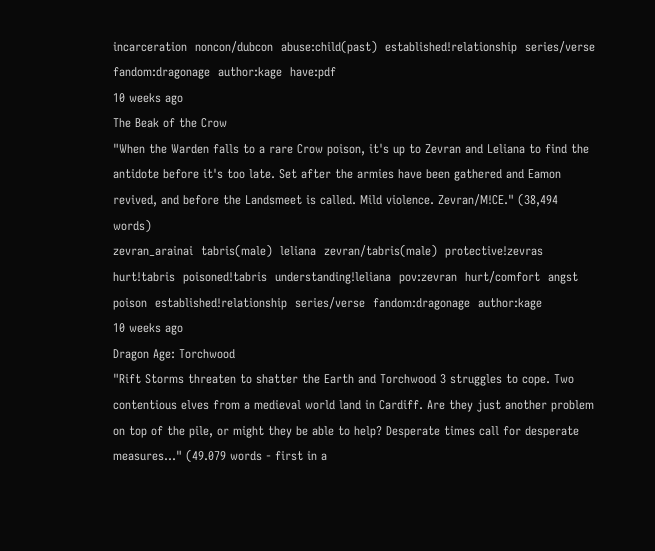incarceration  noncon/dubcon  abuse:child(past)  established!relationship  series/verse  fandom:dragonage  author:kage  have:pdf
10 weeks ago
The Beak of the Crow
"When the Warden falls to a rare Crow poison, it's up to Zevran and Leliana to find the antidote before it's too late. Set after the armies have been gathered and Eamon revived, and before the Landsmeet is called. Mild violence. Zevran/M!CE." (38,494 words)
zevran_arainai  tabris(male)  leliana  zevran/tabris(male)  protective!zevras  hurt!tabris  poisoned!tabris  understanding!leliana  pov:zevran  hurt/comfort  angst  poison  established!relationship  series/verse  fandom:dragonage  author:kage
10 weeks ago
Dragon Age: Torchwood
"Rift Storms threaten to shatter the Earth and Torchwood 3 struggles to cope. Two contentious elves from a medieval world land in Cardiff. Are they just another problem on top of the pile, or might they be able to help? Desperate times call for desperate measures..." (49.079 words - first in a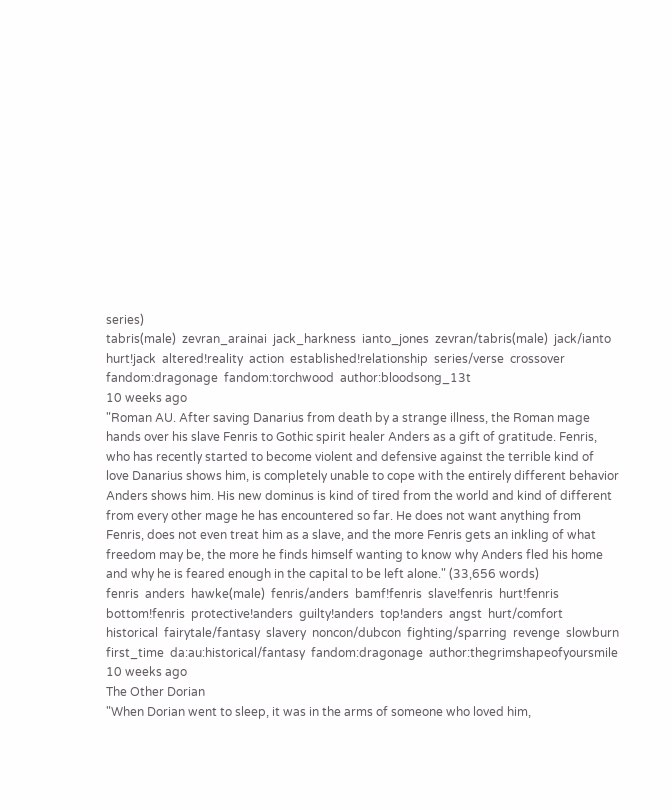series)
tabris(male)  zevran_arainai  jack_harkness  ianto_jones  zevran/tabris(male)  jack/ianto  hurt!jack  altered!reality  action  established!relationship  series/verse  crossover  fandom:dragonage  fandom:torchwood  author:bloodsong_13t
10 weeks ago
"Roman AU. After saving Danarius from death by a strange illness, the Roman mage hands over his slave Fenris to Gothic spirit healer Anders as a gift of gratitude. Fenris, who has recently started to become violent and defensive against the terrible kind of love Danarius shows him, is completely unable to cope with the entirely different behavior Anders shows him. His new dominus is kind of tired from the world and kind of different from every other mage he has encountered so far. He does not want anything from Fenris, does not even treat him as a slave, and the more Fenris gets an inkling of what freedom may be, the more he finds himself wanting to know why Anders fled his home and why he is feared enough in the capital to be left alone." (33,656 words)
fenris  anders  hawke(male)  fenris/anders  bamf!fenris  slave!fenris  hurt!fenris  bottom!fenris  protective!anders  guilty!anders  top!anders  angst  hurt/comfort  historical  fairytale/fantasy  slavery  noncon/dubcon  fighting/sparring  revenge  slowburn  first_time  da:au:historical/fantasy  fandom:dragonage  author:thegrimshapeofyoursmile
10 weeks ago
The Other Dorian
"When Dorian went to sleep, it was in the arms of someone who loved him,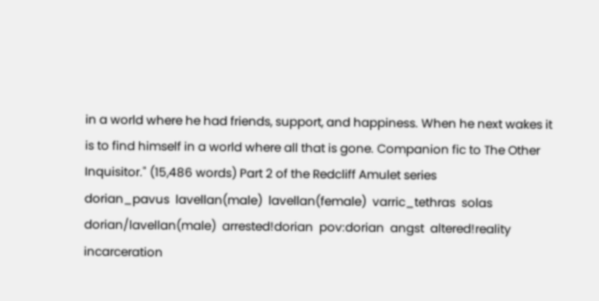in a world where he had friends, support, and happiness. When he next wakes it is to find himself in a world where all that is gone. Companion fic to The Other Inquisitor." (15,486 words) Part 2 of the Redcliff Amulet series
dorian_pavus  lavellan(male)  lavellan(female)  varric_tethras  solas  dorian/lavellan(male)  arrested!dorian  pov:dorian  angst  altered!reality  incarceration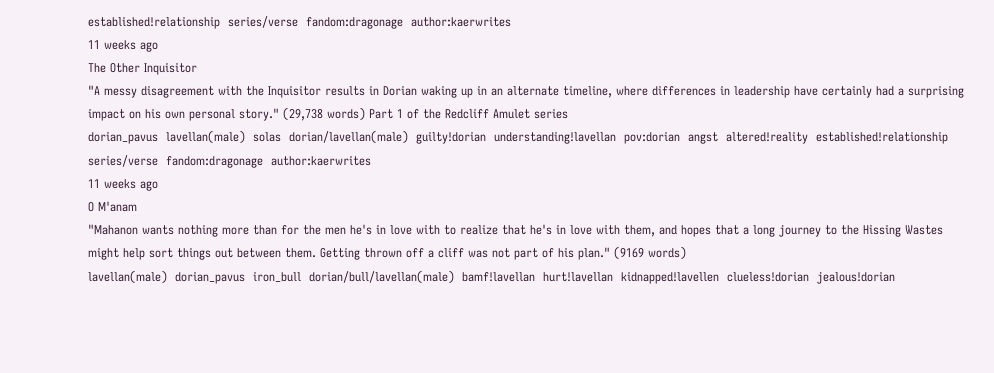established!relationship  series/verse  fandom:dragonage  author:kaerwrites
11 weeks ago
The Other Inquisitor
"A messy disagreement with the Inquisitor results in Dorian waking up in an alternate timeline, where differences in leadership have certainly had a surprising impact on his own personal story." (29,738 words) Part 1 of the Redcliff Amulet series
dorian_pavus  lavellan(male)  solas  dorian/lavellan(male)  guilty!dorian  understanding!lavellan  pov:dorian  angst  altered!reality  established!relationship  series/verse  fandom:dragonage  author:kaerwrites
11 weeks ago
O M'anam
"Mahanon wants nothing more than for the men he's in love with to realize that he's in love with them, and hopes that a long journey to the Hissing Wastes might help sort things out between them. Getting thrown off a cliff was not part of his plan." (9169 words)
lavellan(male)  dorian_pavus  iron_bull  dorian/bull/lavellan(male)  bamf!lavellan  hurt!lavellan  kidnapped!lavellen  clueless!dorian  jealous!dorian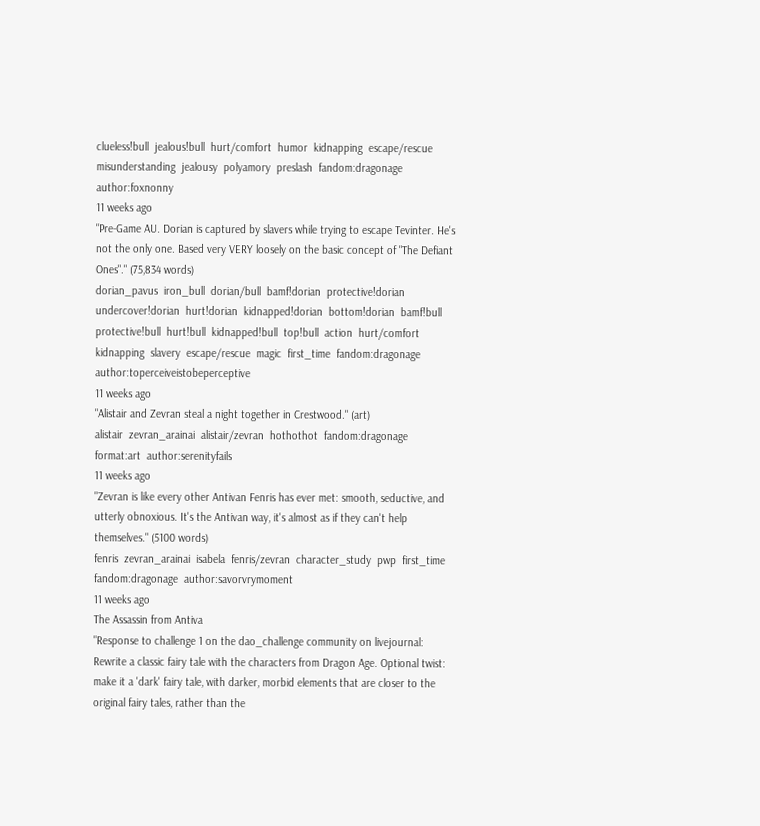clueless!bull  jealous!bull  hurt/comfort  humor  kidnapping  escape/rescue  misunderstanding  jealousy  polyamory  preslash  fandom:dragonage  author:foxnonny
11 weeks ago
"Pre-Game AU. Dorian is captured by slavers while trying to escape Tevinter. He's not the only one. Based very VERY loosely on the basic concept of "The Defiant Ones"." (75,834 words)
dorian_pavus  iron_bull  dorian/bull  bamf!dorian  protective!dorian  undercover!dorian  hurt!dorian  kidnapped!dorian  bottom!dorian  bamf!bull  protective!bull  hurt!bull  kidnapped!bull  top!bull  action  hurt/comfort  kidnapping  slavery  escape/rescue  magic  first_time  fandom:dragonage  author:toperceiveistobeperceptive
11 weeks ago
"Alistair and Zevran steal a night together in Crestwood." (art)
alistair  zevran_arainai  alistair/zevran  hothothot  fandom:dragonage  format:art  author:serenityfails
11 weeks ago
"Zevran is like every other Antivan Fenris has ever met: smooth, seductive, and utterly obnoxious. It's the Antivan way, it's almost as if they can't help themselves." (5100 words)
fenris  zevran_arainai  isabela  fenris/zevran  character_study  pwp  first_time  fandom:dragonage  author:savorvrymoment
11 weeks ago
The Assassin from Antiva
"Response to challenge 1 on the dao_challenge community on livejournal: Rewrite a classic fairy tale with the characters from Dragon Age. Optional twist: make it a 'dark' fairy tale, with darker, morbid elements that are closer to the original fairy tales, rather than the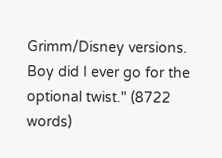Grimm/Disney versions. Boy did I ever go for the optional twist." (8722 words)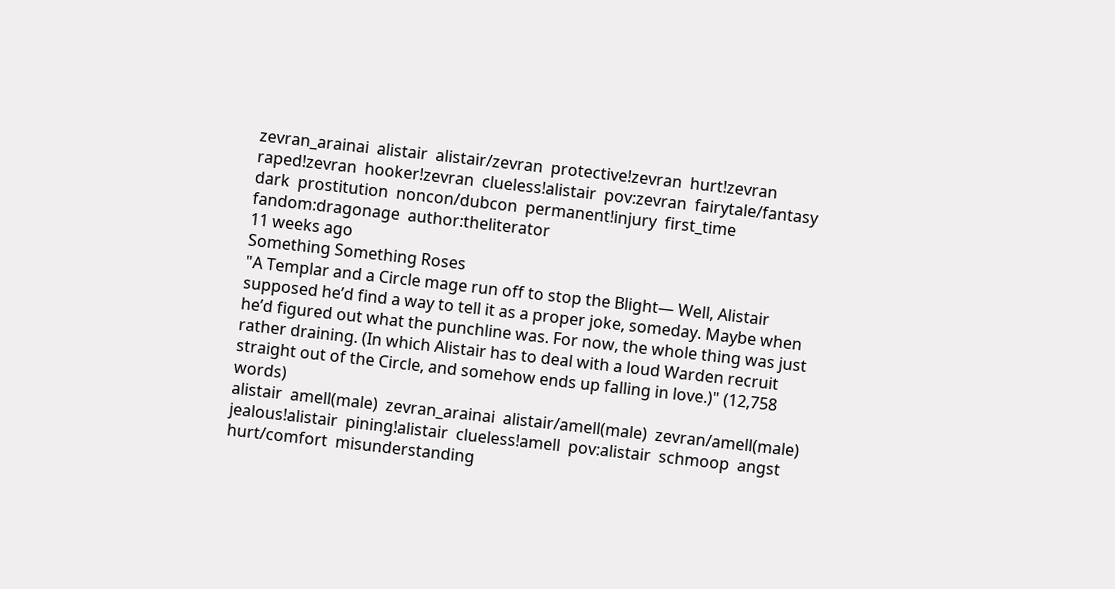zevran_arainai  alistair  alistair/zevran  protective!zevran  hurt!zevran  raped!zevran  hooker!zevran  clueless!alistair  pov:zevran  fairytale/fantasy  dark  prostitution  noncon/dubcon  permanent!injury  first_time  fandom:dragonage  author:theliterator
11 weeks ago
Something Something Roses
"A Templar and a Circle mage run off to stop the Blight— Well, Alistair supposed he’d find a way to tell it as a proper joke, someday. Maybe when he’d figured out what the punchline was. For now, the whole thing was just rather draining. (In which Alistair has to deal with a loud Warden recruit straight out of the Circle, and somehow ends up falling in love.)" (12,758 words)
alistair  amell(male)  zevran_arainai  alistair/amell(male)  zevran/amell(male)  jealous!alistair  pining!alistair  clueless!amell  pov:alistair  schmoop  angst  hurt/comfort  misunderstanding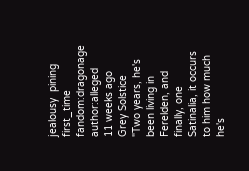jealousy  pining  first_time  fandom:dragonage  author:alleged
11 weeks ago
Grey Solstice
"Two years, he's been living in Ferelden, and finally, one Satinalia, it occurs to him how much he's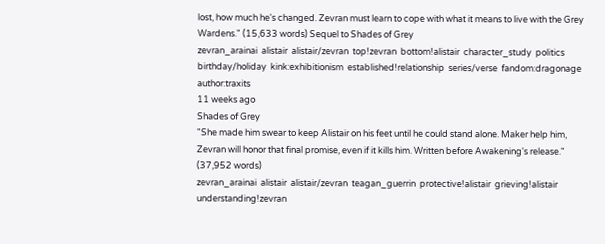lost, how much he's changed. Zevran must learn to cope with what it means to live with the Grey Wardens." (15,633 words) Sequel to Shades of Grey
zevran_arainai  alistair  alistair/zevran  top!zevran  bottom!alistair  character_study  politics  birthday/holiday  kink:exhibitionism  established!relationship  series/verse  fandom:dragonage  author:traxits
11 weeks ago
Shades of Grey
"She made him swear to keep Alistair on his feet until he could stand alone. Maker help him, Zevran will honor that final promise, even if it kills him. Written before Awakening's release." (37,952 words)
zevran_arainai  alistair  alistair/zevran  teagan_guerrin  protective!alistair  grieving!alistair  understanding!zevran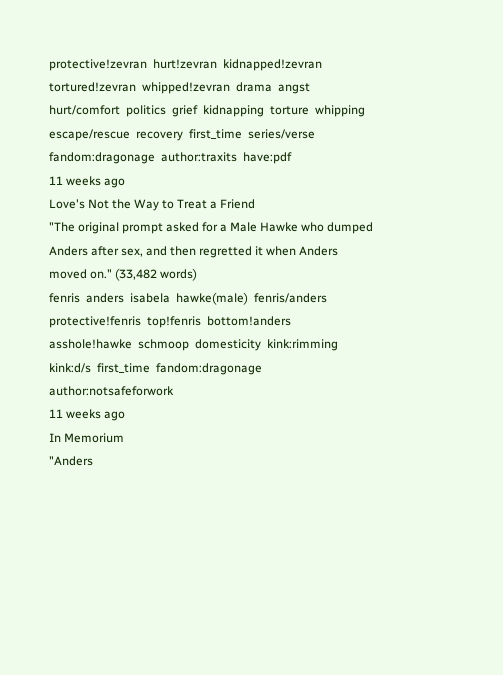protective!zevran  hurt!zevran  kidnapped!zevran  tortured!zevran  whipped!zevran  drama  angst  hurt/comfort  politics  grief  kidnapping  torture  whipping  escape/rescue  recovery  first_time  series/verse  fandom:dragonage  author:traxits  have:pdf
11 weeks ago
Love's Not the Way to Treat a Friend
"The original prompt asked for a Male Hawke who dumped Anders after sex, and then regretted it when Anders moved on." (33,482 words)
fenris  anders  isabela  hawke(male)  fenris/anders  protective!fenris  top!fenris  bottom!anders  asshole!hawke  schmoop  domesticity  kink:rimming  kink:d/s  first_time  fandom:dragonage  author:notsafeforwork
11 weeks ago
In Memorium
"Anders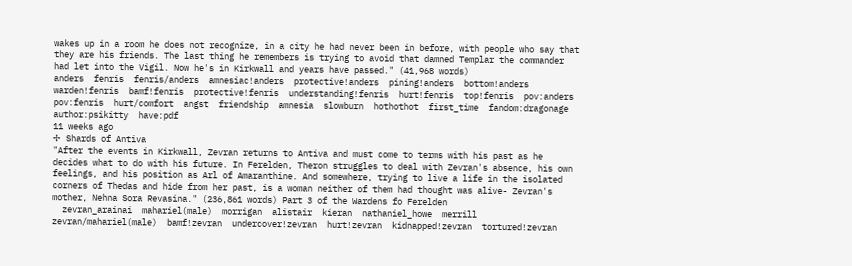wakes up in a room he does not recognize, in a city he had never been in before, with people who say that they are his friends. The last thing he remembers is trying to avoid that damned Templar the commander had let into the Vigil. Now he's in Kirkwall and years have passed." (41,968 words)
anders  fenris  fenris/anders  amnesiac!anders  protective!anders  pining!anders  bottom!anders  warden!fenris  bamf!fenris  protective!fenris  understanding!fenris  hurt!fenris  top!fenris  pov:anders  pov:fenris  hurt/comfort  angst  friendship  amnesia  slowburn  hothothot  first_time  fandom:dragonage  author:psikitty  have:pdf
11 weeks ago
✢ Shards of Antiva
"After the events in Kirkwall, Zevran returns to Antiva and must come to terms with his past as he decides what to do with his future. In Ferelden, Theron struggles to deal with Zevran's absence, his own feelings, and his position as Arl of Amaranthine. And somewhere, trying to live a life in the isolated corners of Thedas and hide from her past, is a woman neither of them had thought was alive- Zevran's mother, Nehna Sora Revasina." (236,861 words) Part 3 of the Wardens fo Ferelden
  zevran_arainai  mahariel(male)  morrigan  alistair  kieran  nathaniel_howe  merrill  zevran/mahariel(male)  bamf!zevran  undercover!zevran  hurt!zevran  kidnapped!zevran  tortured!zevran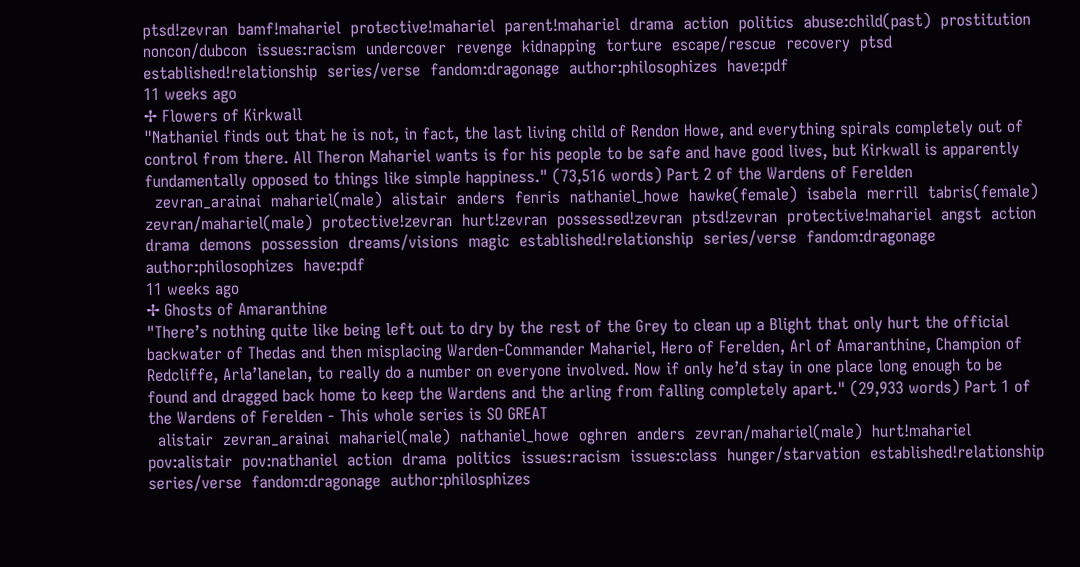ptsd!zevran  bamf!mahariel  protective!mahariel  parent!mahariel  drama  action  politics  abuse:child(past)  prostitution  noncon/dubcon  issues:racism  undercover  revenge  kidnapping  torture  escape/rescue  recovery  ptsd  established!relationship  series/verse  fandom:dragonage  author:philosophizes  have:pdf
11 weeks ago
✢ Flowers of Kirkwall
"Nathaniel finds out that he is not, in fact, the last living child of Rendon Howe, and everything spirals completely out of control from there. All Theron Mahariel wants is for his people to be safe and have good lives, but Kirkwall is apparently fundamentally opposed to things like simple happiness." (73,516 words) Part 2 of the Wardens of Ferelden
  zevran_arainai  mahariel(male)  alistair  anders  fenris  nathaniel_howe  hawke(female)  isabela  merrill  tabris(female)  zevran/mahariel(male)  protective!zevran  hurt!zevran  possessed!zevran  ptsd!zevran  protective!mahariel  angst  action  drama  demons  possession  dreams/visions  magic  established!relationship  series/verse  fandom:dragonage  author:philosophizes  have:pdf
11 weeks ago
✢ Ghosts of Amaranthine
"There’s nothing quite like being left out to dry by the rest of the Grey to clean up a Blight that only hurt the official backwater of Thedas and then misplacing Warden-Commander Mahariel, Hero of Ferelden, Arl of Amaranthine, Champion of Redcliffe, Arla’lanelan, to really do a number on everyone involved. Now if only he’d stay in one place long enough to be found and dragged back home to keep the Wardens and the arling from falling completely apart." (29,933 words) Part 1 of the Wardens of Ferelden - This whole series is SO GREAT
  alistair  zevran_arainai  mahariel(male)  nathaniel_howe  oghren  anders  zevran/mahariel(male)  hurt!mahariel  pov:alistair  pov:nathaniel  action  drama  politics  issues:racism  issues:class  hunger/starvation  established!relationship  series/verse  fandom:dragonage  author:philosphizes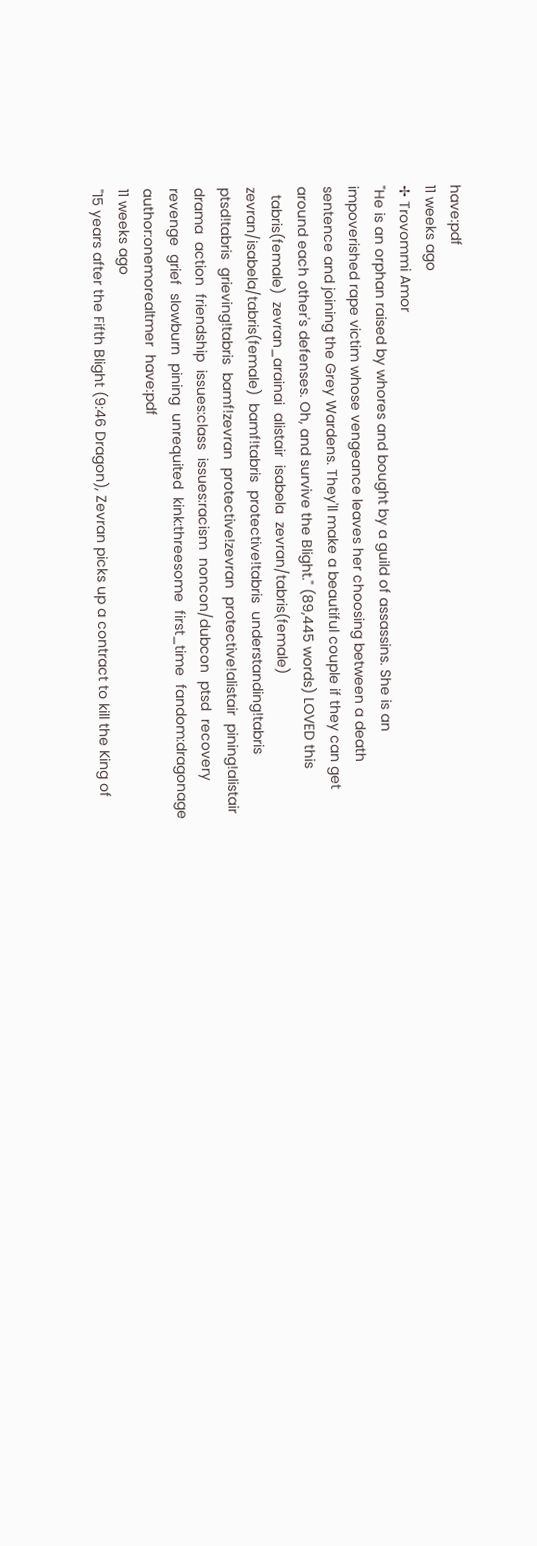have:pdf
11 weeks ago
✢ Trovommi Amor
"He is an orphan raised by whores and bought by a guild of assassins. She is an impoverished rape victim whose vengeance leaves her choosing between a death sentence and joining the Grey Wardens. They'll make a beautiful couple if they can get around each other's defenses. Oh, and survive the Blight." (89,445 words) LOVED this
  tabris(female)  zevran_arainai  alistair  isabela  zevran/tabris(female)  zevran/isabela/tabris(female)  bamf!tabris  protective!tabris  understanding!tabris  ptsd!tabris  grieving!tabris  bamf!zevran  protective!zevran  protective!alistair  pining!alistair  drama  action  friendship  issues:class  issues:racism  noncon/dubcon  ptsd  recovery  revenge  grief  slowburn  pining  unrequited  kink:threesome  first_time  fandom:dragonage  author:onemorealtmer  have:pdf
11 weeks ago
"15 years after the Fifth Blight (9:46 Dragon), Zevran picks up a contract to kill the King of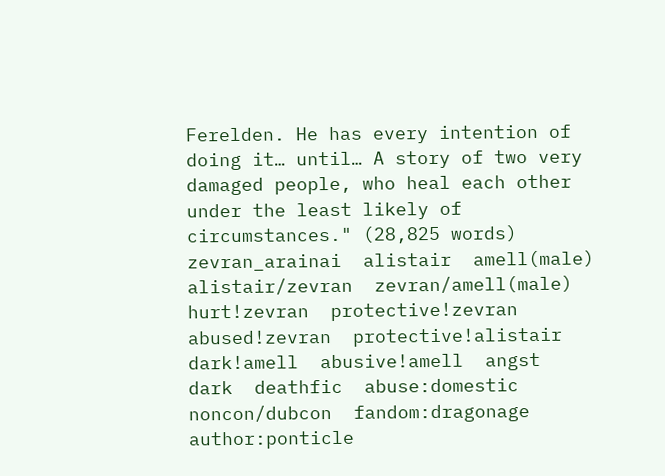Ferelden. He has every intention of doing it… until… A story of two very damaged people, who heal each other under the least likely of circumstances." (28,825 words)
zevran_arainai  alistair  amell(male)  alistair/zevran  zevran/amell(male)  hurt!zevran  protective!zevran  abused!zevran  protective!alistair  dark!amell  abusive!amell  angst  dark  deathfic  abuse:domestic  noncon/dubcon  fandom:dragonage  author:ponticle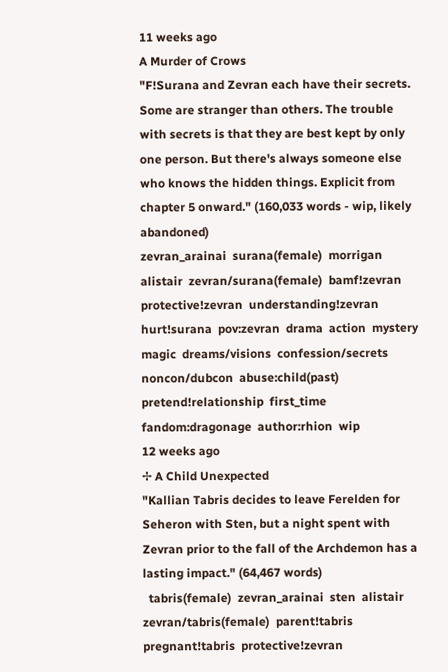11 weeks ago
A Murder of Crows
"F!Surana and Zevran each have their secrets. Some are stranger than others. The trouble with secrets is that they are best kept by only one person. But there's always someone else who knows the hidden things. Explicit from chapter 5 onward." (160,033 words - wip, likely abandoned)
zevran_arainai  surana(female)  morrigan  alistair  zevran/surana(female)  bamf!zevran  protective!zevran  understanding!zevran  hurt!surana  pov:zevran  drama  action  mystery  magic  dreams/visions  confession/secrets  noncon/dubcon  abuse:child(past)  pretend!relationship  first_time  fandom:dragonage  author:rhion  wip
12 weeks ago
✢ A Child Unexpected
"Kallian Tabris decides to leave Ferelden for Seheron with Sten, but a night spent with Zevran prior to the fall of the Archdemon has a lasting impact." (64,467 words)
  tabris(female)  zevran_arainai  sten  alistair  zevran/tabris(female)  parent!tabris  pregnant!tabris  protective!zevran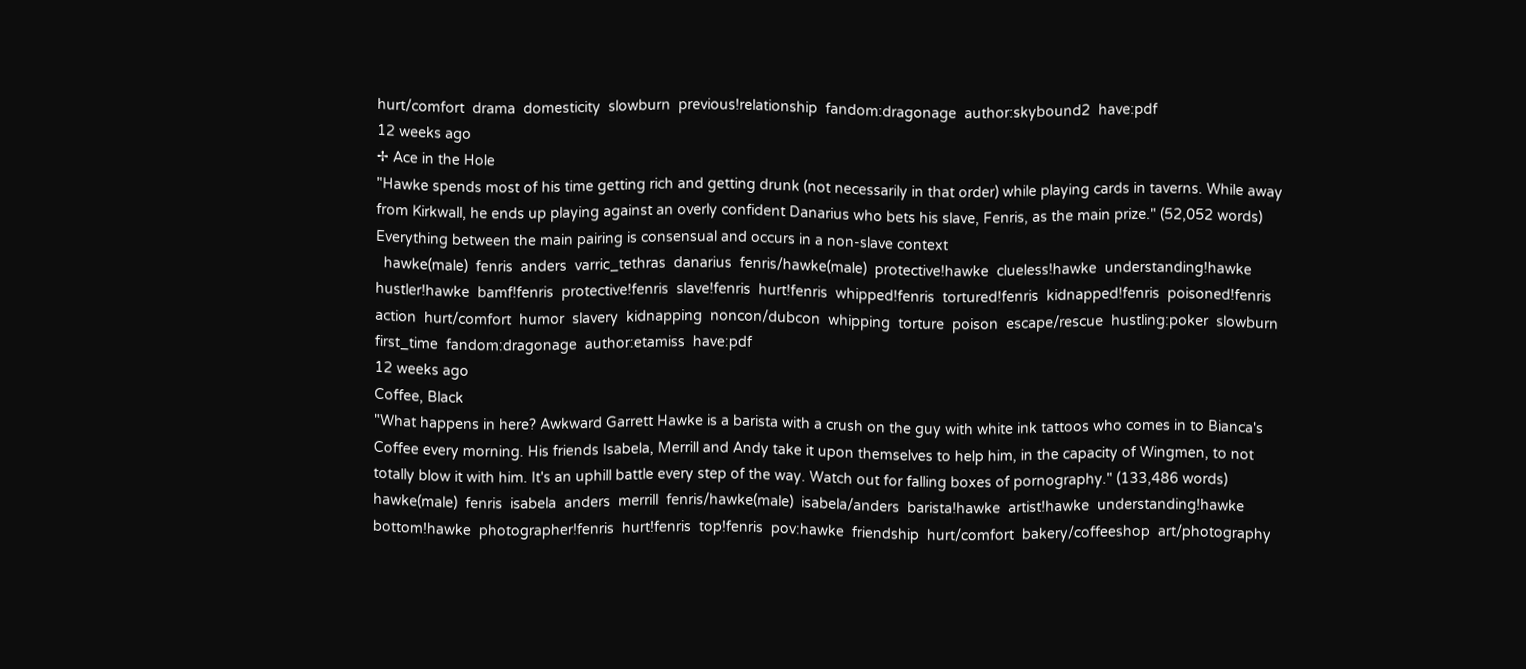hurt/comfort  drama  domesticity  slowburn  previous!relationship  fandom:dragonage  author:skybound2  have:pdf
12 weeks ago
✢ Ace in the Hole
"Hawke spends most of his time getting rich and getting drunk (not necessarily in that order) while playing cards in taverns. While away from Kirkwall, he ends up playing against an overly confident Danarius who bets his slave, Fenris, as the main prize." (52,052 words) Everything between the main pairing is consensual and occurs in a non-slave context
  hawke(male)  fenris  anders  varric_tethras  danarius  fenris/hawke(male)  protective!hawke  clueless!hawke  understanding!hawke  hustler!hawke  bamf!fenris  protective!fenris  slave!fenris  hurt!fenris  whipped!fenris  tortured!fenris  kidnapped!fenris  poisoned!fenris  action  hurt/comfort  humor  slavery  kidnapping  noncon/dubcon  whipping  torture  poison  escape/rescue  hustling:poker  slowburn  first_time  fandom:dragonage  author:etamiss  have:pdf
12 weeks ago
Coffee, Black
"What happens in here? Awkward Garrett Hawke is a barista with a crush on the guy with white ink tattoos who comes in to Bianca's Coffee every morning. His friends Isabela, Merrill and Andy take it upon themselves to help him, in the capacity of Wingmen, to not totally blow it with him. It's an uphill battle every step of the way. Watch out for falling boxes of pornography." (133,486 words)
hawke(male)  fenris  isabela  anders  merrill  fenris/hawke(male)  isabela/anders  barista!hawke  artist!hawke  understanding!hawke  bottom!hawke  photographer!fenris  hurt!fenris  top!fenris  pov:hawke  friendship  hurt/comfort  bakery/coffeeshop  art/photography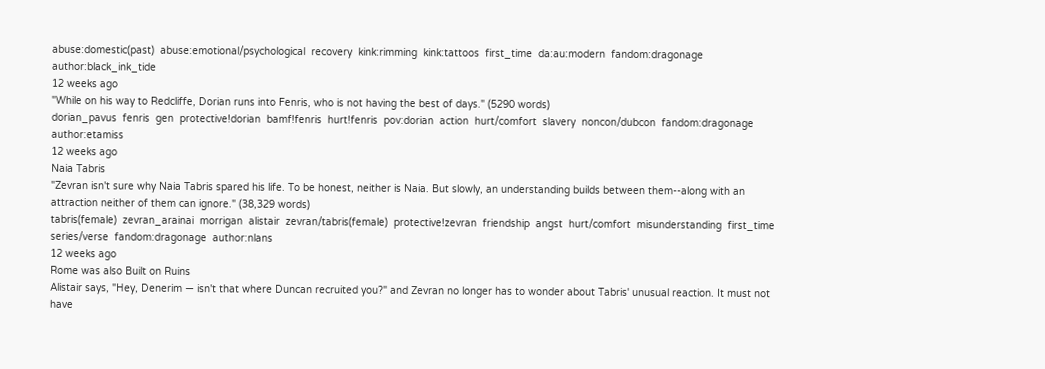abuse:domestic(past)  abuse:emotional/psychological  recovery  kink:rimming  kink:tattoos  first_time  da:au:modern  fandom:dragonage  author:black_ink_tide
12 weeks ago
"While on his way to Redcliffe, Dorian runs into Fenris, who is not having the best of days." (5290 words)
dorian_pavus  fenris  gen  protective!dorian  bamf!fenris  hurt!fenris  pov:dorian  action  hurt/comfort  slavery  noncon/dubcon  fandom:dragonage  author:etamiss
12 weeks ago
Naia Tabris
"Zevran isn't sure why Naia Tabris spared his life. To be honest, neither is Naia. But slowly, an understanding builds between them--along with an attraction neither of them can ignore." (38,329 words)
tabris(female)  zevran_arainai  morrigan  alistair  zevran/tabris(female)  protective!zevran  friendship  angst  hurt/comfort  misunderstanding  first_time  series/verse  fandom:dragonage  author:nlans
12 weeks ago
Rome was also Built on Ruins
Alistair says, "Hey, Denerim — isn't that where Duncan recruited you?" and Zevran no longer has to wonder about Tabris' unusual reaction. It must not have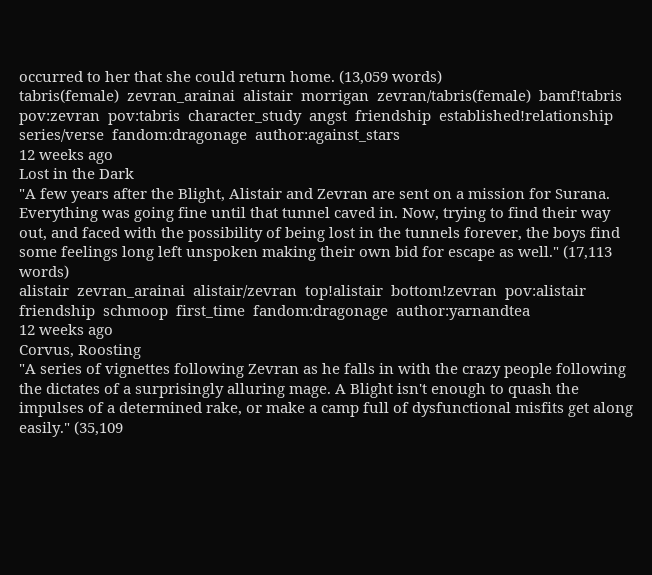occurred to her that she could return home. (13,059 words)
tabris(female)  zevran_arainai  alistair  morrigan  zevran/tabris(female)  bamf!tabris  pov:zevran  pov:tabris  character_study  angst  friendship  established!relationship  series/verse  fandom:dragonage  author:against_stars
12 weeks ago
Lost in the Dark
"A few years after the Blight, Alistair and Zevran are sent on a mission for Surana. Everything was going fine until that tunnel caved in. Now, trying to find their way out, and faced with the possibility of being lost in the tunnels forever, the boys find some feelings long left unspoken making their own bid for escape as well." (17,113 words)
alistair  zevran_arainai  alistair/zevran  top!alistair  bottom!zevran  pov:alistair  friendship  schmoop  first_time  fandom:dragonage  author:yarnandtea
12 weeks ago
Corvus, Roosting
"A series of vignettes following Zevran as he falls in with the crazy people following the dictates of a surprisingly alluring mage. A Blight isn't enough to quash the impulses of a determined rake, or make a camp full of dysfunctional misfits get along easily." (35,109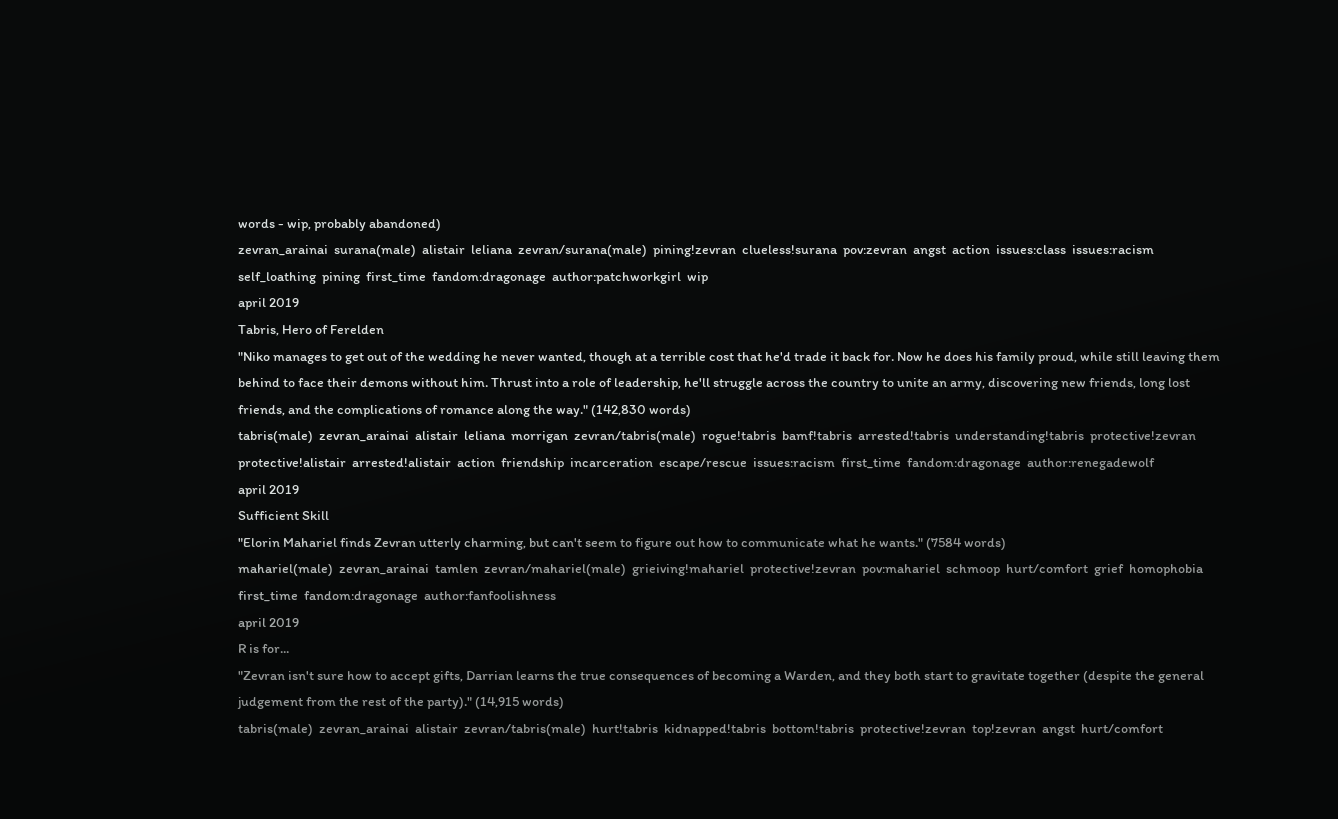words - wip, probably abandoned)
zevran_arainai  surana(male)  alistair  leliana  zevran/surana(male)  pining!zevran  clueless!surana  pov:zevran  angst  action  issues:class  issues:racism  self_loathing  pining  first_time  fandom:dragonage  author:patchworkgirl  wip
april 2019
Tabris, Hero of Ferelden
"Niko manages to get out of the wedding he never wanted, though at a terrible cost that he'd trade it back for. Now he does his family proud, while still leaving them behind to face their demons without him. Thrust into a role of leadership, he'll struggle across the country to unite an army, discovering new friends, long lost friends, and the complications of romance along the way." (142,830 words)
tabris(male)  zevran_arainai  alistair  leliana  morrigan  zevran/tabris(male)  rogue!tabris  bamf!tabris  arrested!tabris  understanding!tabris  protective!zevran  protective!alistair  arrested!alistair  action  friendship  incarceration  escape/rescue  issues:racism  first_time  fandom:dragonage  author:renegadewolf
april 2019
Sufficient Skill
"Elorin Mahariel finds Zevran utterly charming, but can't seem to figure out how to communicate what he wants." (7584 words)
mahariel(male)  zevran_arainai  tamlen  zevran/mahariel(male)  grieiving!mahariel  protective!zevran  pov:mahariel  schmoop  hurt/comfort  grief  homophobia  first_time  fandom:dragonage  author:fanfoolishness
april 2019
R is for...
"Zevran isn't sure how to accept gifts, Darrian learns the true consequences of becoming a Warden, and they both start to gravitate together (despite the general judgement from the rest of the party)." (14,915 words)
tabris(male)  zevran_arainai  alistair  zevran/tabris(male)  hurt!tabris  kidnapped!tabris  bottom!tabris  protective!zevran  top!zevran  angst  hurt/comfort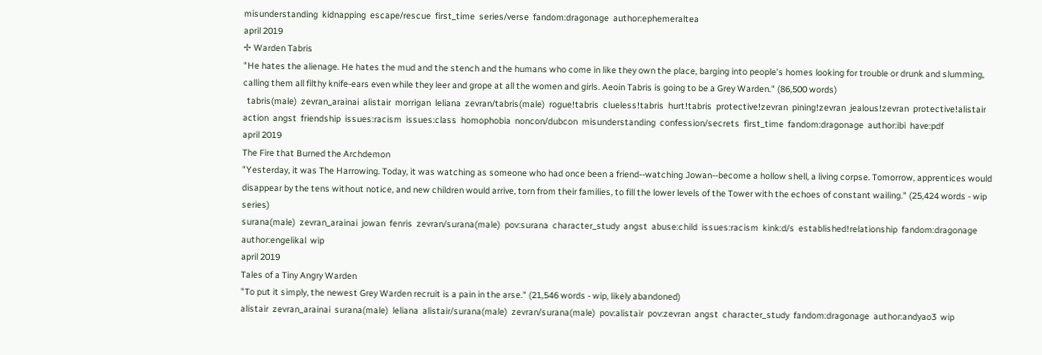misunderstanding  kidnapping  escape/rescue  first_time  series/verse  fandom:dragonage  author:ephemeraltea
april 2019
✢ Warden Tabris
"He hates the alienage. He hates the mud and the stench and the humans who come in like they own the place, barging into people’s homes looking for trouble or drunk and slumming, calling them all filthy knife-ears even while they leer and grope at all the women and girls. Aeoin Tabris is going to be a Grey Warden." (86,500 words)
  tabris(male)  zevran_arainai  alistair  morrigan  leliana  zevran/tabris(male)  rogue!tabris  clueless!tabris  hurt!tabris  protective!zevran  pining!zevran  jealous!zevran  protective!alistair  action  angst  friendship  issues:racism  issues:class  homophobia  noncon/dubcon  misunderstanding  confession/secrets  first_time  fandom:dragonage  author:ibi  have:pdf
april 2019
The Fire that Burned the Archdemon
"Yesterday, it was The Harrowing. Today, it was watching as someone who had once been a friend--watching Jowan--become a hollow shell, a living corpse. Tomorrow, apprentices would disappear by the tens without notice, and new children would arrive, torn from their families, to fill the lower levels of the Tower with the echoes of constant wailing." (25,424 words - wip series)
surana(male)  zevran_arainai  jowan  fenris  zevran/surana(male)  pov:surana  character_study  angst  abuse:child  issues:racism  kink:d/s  established!relationship  fandom:dragonage  author:engelikal  wip
april 2019
Tales of a Tiny Angry Warden
"To put it simply, the newest Grey Warden recruit is a pain in the arse." (21,546 words - wip, likely abandoned)
alistair  zevran_arainai  surana(male)  leliana  alistair/surana(male)  zevran/surana(male)  pov:alistair  pov:zevran  angst  character_study  fandom:dragonage  author:andyao3  wip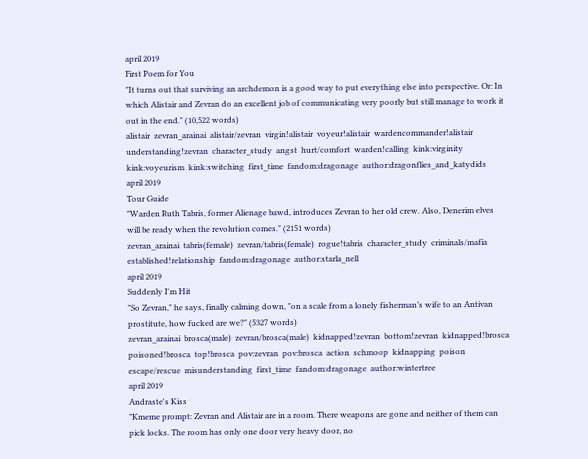april 2019
First Poem for You
"It turns out that surviving an archdemon is a good way to put everything else into perspective. Or: In which Alistair and Zevran do an excellent job of communicating very poorly but still manage to work it out in the end." (10,522 words)
alistair  zevran_arainai  alistair/zevran  virgin!alistair  voyeur!alistair  wardencommander!alistair  understanding!zevran  character_study  angst  hurt/comfort  warden!calling  kink:virginity  kink:voyeurism  kink:switching  first_time  fandom:dragonage  author:dragonflies_and_katydids
april 2019
Tour Guide
"Warden Ruth Tabris, former Alienage bawd, introduces Zevran to her old crew. Also, Denerim elves will be ready when the revolution comes." (2151 words)
zevran_arainai  tabris(female)  zevran/tabris(female)  rogue!tabris  character_study  criminals/mafia  established!relationship  fandom:dragonage  author:starla_nell
april 2019
Suddenly I'm Hit
"So Zevran," he says, finally calming down, "on a scale from a lonely fisherman’s wife to an Antivan prostitute, how fucked are we?" (5327 words)
zevran_arainai  brosca(male)  zevran/brosca(male)  kidnapped!zevran  bottom!zevran  kidnapped!brosca  poisoned!brosca  top!brosca  pov:zevran  pov:brosca  action  schmoop  kidnapping  poison  escape/rescue  misunderstanding  first_time  fandom:dragonage  author:wintertree
april 2019
Andraste's Kiss
"Kmeme prompt: Zevran and Alistair are in a room. There weapons are gone and neither of them can pick locks. The room has only one door very heavy door, no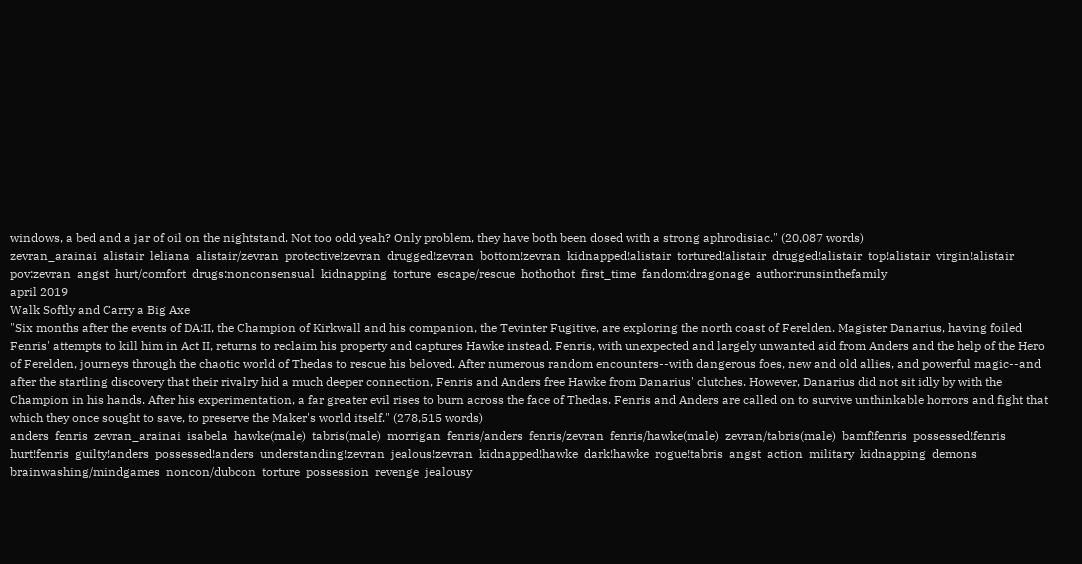windows, a bed and a jar of oil on the nightstand. Not too odd yeah? Only problem, they have both been dosed with a strong aphrodisiac." (20,087 words)
zevran_arainai  alistair  leliana  alistair/zevran  protective!zevran  drugged!zevran  bottom!zevran  kidnapped!alistair  tortured!alistair  drugged!alistair  top!alistair  virgin!alistair  pov:zevran  angst  hurt/comfort  drugs:nonconsensual  kidnapping  torture  escape/rescue  hothothot  first_time  fandom:dragonage  author:runsinthefamily
april 2019
Walk Softly and Carry a Big Axe
"Six months after the events of DA:II, the Champion of Kirkwall and his companion, the Tevinter Fugitive, are exploring the north coast of Ferelden. Magister Danarius, having foiled Fenris' attempts to kill him in Act II, returns to reclaim his property and captures Hawke instead. Fenris, with unexpected and largely unwanted aid from Anders and the help of the Hero of Ferelden, journeys through the chaotic world of Thedas to rescue his beloved. After numerous random encounters--with dangerous foes, new and old allies, and powerful magic--and after the startling discovery that their rivalry hid a much deeper connection, Fenris and Anders free Hawke from Danarius' clutches. However, Danarius did not sit idly by with the Champion in his hands. After his experimentation, a far greater evil rises to burn across the face of Thedas. Fenris and Anders are called on to survive unthinkable horrors and fight that which they once sought to save, to preserve the Maker's world itself." (278,515 words)
anders  fenris  zevran_arainai  isabela  hawke(male)  tabris(male)  morrigan  fenris/anders  fenris/zevran  fenris/hawke(male)  zevran/tabris(male)  bamf!fenris  possessed!fenris  hurt!fenris  guilty!anders  possessed!anders  understanding!zevran  jealous!zevran  kidnapped!hawke  dark!hawke  rogue!tabris  angst  action  military  kidnapping  demons  brainwashing/mindgames  noncon/dubcon  torture  possession  revenge  jealousy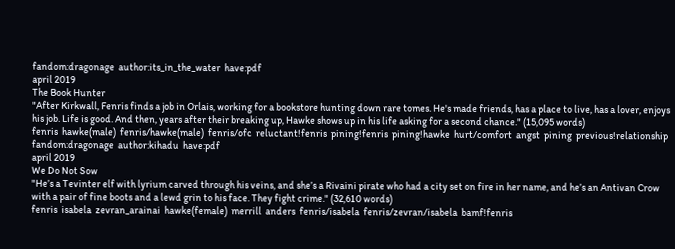fandom:dragonage  author:its_in_the_water  have:pdf
april 2019
The Book Hunter
"After Kirkwall, Fenris finds a job in Orlais, working for a bookstore hunting down rare tomes. He's made friends, has a place to live, has a lover, enjoys his job. Life is good. And then, years after their breaking up, Hawke shows up in his life asking for a second chance." (15,095 words)
fenris  hawke(male)  fenris/hawke(male)  fenris/ofc  reluctant!fenris  pining!fenris  pining!hawke  hurt/comfort  angst  pining  previous!relationship  fandom:dragonage  author:kihadu  have:pdf
april 2019
We Do Not Sow
"He’s a Tevinter elf with lyrium carved through his veins, and she’s a Rivaini pirate who had a city set on fire in her name, and he’s an Antivan Crow with a pair of fine boots and a lewd grin to his face. They fight crime." (32,610 words)
fenris  isabela  zevran_arainai  hawke(female)  merrill  anders  fenris/isabela  fenris/zevran/isabela  bamf!fenris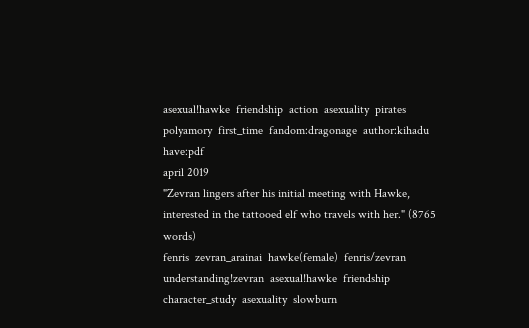asexual!hawke  friendship  action  asexuality  pirates  polyamory  first_time  fandom:dragonage  author:kihadu  have:pdf
april 2019
"Zevran lingers after his initial meeting with Hawke, interested in the tattooed elf who travels with her." (8765 words)
fenris  zevran_arainai  hawke(female)  fenris/zevran  understanding!zevran  asexual!hawke  friendship  character_study  asexuality  slowburn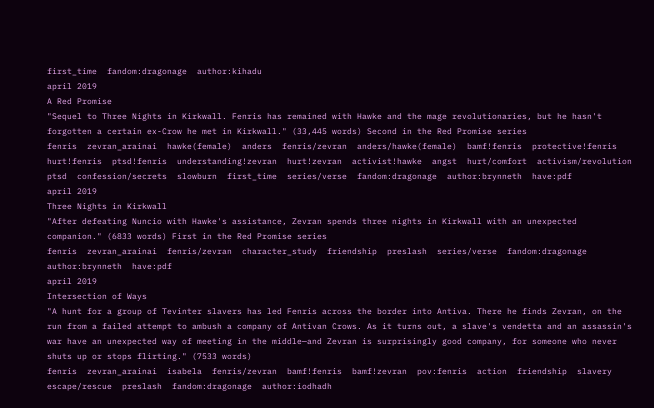first_time  fandom:dragonage  author:kihadu
april 2019
A Red Promise
"Sequel to Three Nights in Kirkwall. Fenris has remained with Hawke and the mage revolutionaries, but he hasn't forgotten a certain ex-Crow he met in Kirkwall." (33,445 words) Second in the Red Promise series
fenris  zevran_arainai  hawke(female)  anders  fenris/zevran  anders/hawke(female)  bamf!fenris  protective!fenris  hurt!fenris  ptsd!fenris  understanding!zevran  hurt!zevran  activist!hawke  angst  hurt/comfort  activism/revolution  ptsd  confession/secrets  slowburn  first_time  series/verse  fandom:dragonage  author:brynneth  have:pdf
april 2019
Three Nights in Kirkwall
"After defeating Nuncio with Hawke's assistance, Zevran spends three nights in Kirkwall with an unexpected companion." (6833 words) First in the Red Promise series
fenris  zevran_arainai  fenris/zevran  character_study  friendship  preslash  series/verse  fandom:dragonage  author:brynneth  have:pdf
april 2019
Intersection of Ways
"A hunt for a group of Tevinter slavers has led Fenris across the border into Antiva. There he finds Zevran, on the run from a failed attempt to ambush a company of Antivan Crows. As it turns out, a slave's vendetta and an assassin's war have an unexpected way of meeting in the middle—and Zevran is surprisingly good company, for someone who never shuts up or stops flirting." (7533 words)
fenris  zevran_arainai  isabela  fenris/zevran  bamf!fenris  bamf!zevran  pov:fenris  action  friendship  slavery  escape/rescue  preslash  fandom:dragonage  author:iodhadh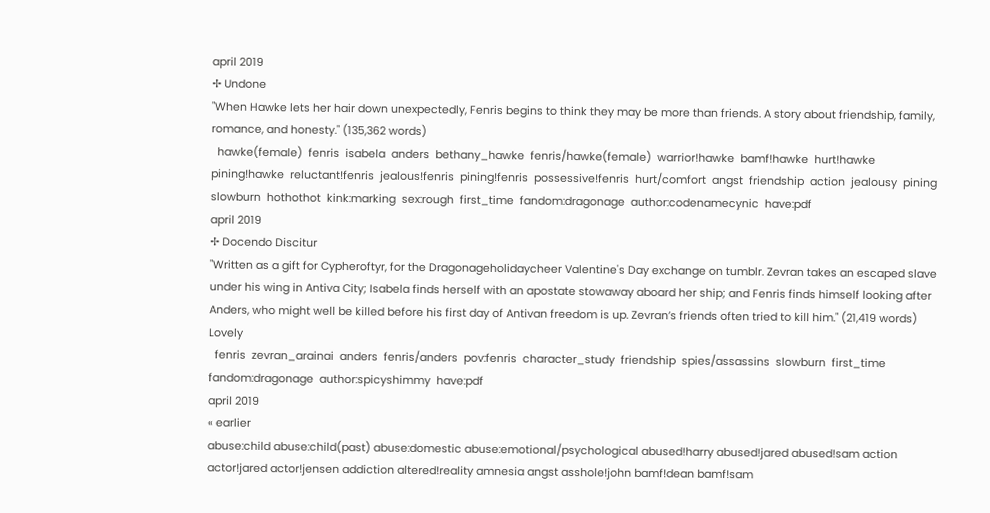april 2019
✢ Undone
"When Hawke lets her hair down unexpectedly, Fenris begins to think they may be more than friends. A story about friendship, family, romance, and honesty." (135,362 words)
  hawke(female)  fenris  isabela  anders  bethany_hawke  fenris/hawke(female)  warrior!hawke  bamf!hawke  hurt!hawke  pining!hawke  reluctant!fenris  jealous!fenris  pining!fenris  possessive!fenris  hurt/comfort  angst  friendship  action  jealousy  pining  slowburn  hothothot  kink:marking  sex:rough  first_time  fandom:dragonage  author:codenamecynic  have:pdf
april 2019
✢ Docendo Discitur
"Written as a gift for Cypheroftyr, for the Dragonageholidaycheer Valentine's Day exchange on tumblr. Zevran takes an escaped slave under his wing in Antiva City; Isabela finds herself with an apostate stowaway aboard her ship; and Fenris finds himself looking after Anders, who might well be killed before his first day of Antivan freedom is up. Zevran’s friends often tried to kill him." (21,419 words) Lovely
  fenris  zevran_arainai  anders  fenris/anders  pov:fenris  character_study  friendship  spies/assassins  slowburn  first_time  fandom:dragonage  author:spicyshimmy  have:pdf
april 2019
« earlier
abuse:child abuse:child(past) abuse:domestic abuse:emotional/psychological abused!harry abused!jared abused!sam action actor!jared actor!jensen addiction altered!reality amnesia angst asshole!john bamf!dean bamf!sam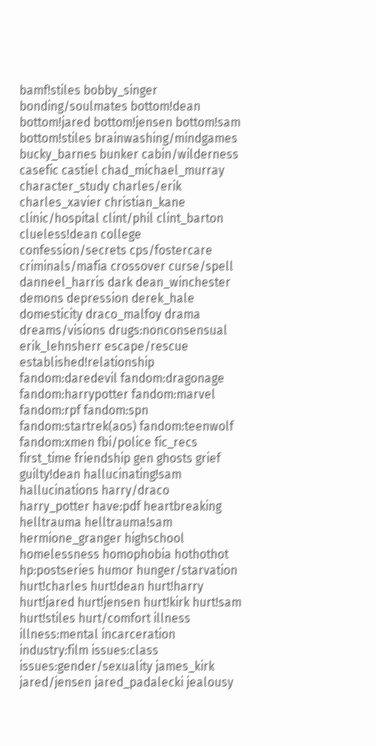bamf!stiles bobby_singer bonding/soulmates bottom!dean bottom!jared bottom!jensen bottom!sam bottom!stiles brainwashing/mindgames bucky_barnes bunker cabin/wilderness casefic castiel chad_michael_murray character_study charles/erik charles_xavier christian_kane clinic/hospital clint/phil clint_barton clueless!dean college confession/secrets cps/fostercare criminals/mafia crossover curse/spell danneel_harris dark dean_winchester demons depression derek_hale domesticity draco_malfoy drama dreams/visions drugs:nonconsensual erik_lehnsherr escape/rescue established!relationship fandom:daredevil fandom:dragonage fandom:harrypotter fandom:marvel fandom:rpf fandom:spn fandom:startrek(aos) fandom:teenwolf fandom:xmen fbi/police fic_recs first_time friendship gen ghosts grief guilty!dean hallucinating!sam hallucinations harry/draco harry_potter have:pdf heartbreaking helltrauma helltrauma!sam hermione_granger highschool homelessness homophobia hothothot hp:postseries humor hunger/starvation hurt!charles hurt!dean hurt!harry hurt!jared hurt!jensen hurt!kirk hurt!sam hurt!stiles hurt/comfort illness illness:mental incarceration industry:film issues:class issues:gender/sexuality james_kirk jared/jensen jared_padalecki jealousy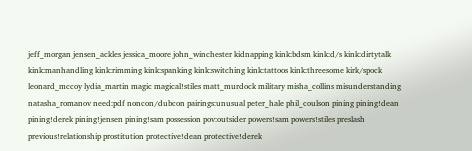jeff_morgan jensen_ackles jessica_moore john_winchester kidnapping kink:bdsm kink:d/s kink:dirtytalk kink:manhandling kink:rimming kink:spanking kink:switching kink:tattoos kink:threesome kirk/spock leonard_mccoy lydia_martin magic magical!stiles matt_murdock military misha_collins misunderstanding natasha_romanov need:pdf noncon/dubcon pairings:unusual peter_hale phil_coulson pining pining!dean pining!derek pining!jensen pining!sam possession pov:outsider powers!sam powers!stiles preslash previous!relationship prostitution protective!dean protective!derek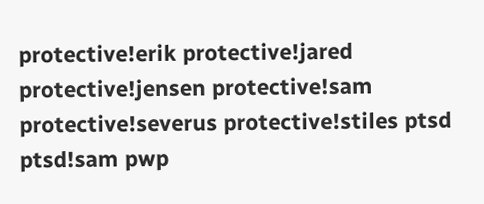protective!erik protective!jared protective!jensen protective!sam protective!severus protective!stiles ptsd ptsd!sam pwp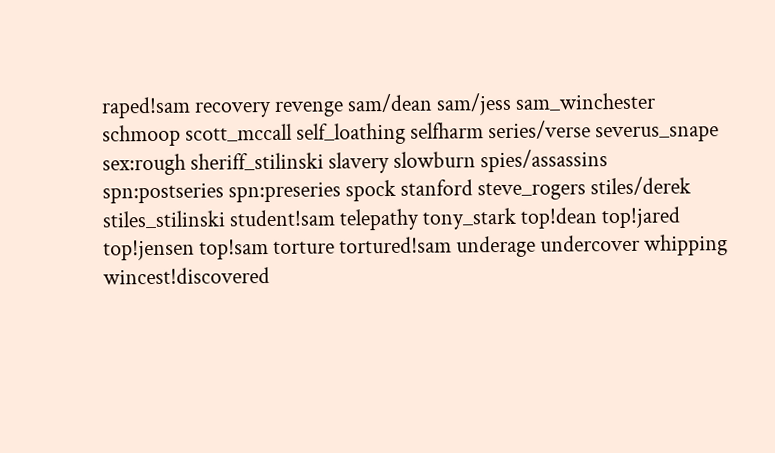raped!sam recovery revenge sam/dean sam/jess sam_winchester schmoop scott_mccall self_loathing selfharm series/verse severus_snape sex:rough sheriff_stilinski slavery slowburn spies/assassins spn:postseries spn:preseries spock stanford steve_rogers stiles/derek stiles_stilinski student!sam telepathy tony_stark top!dean top!jared top!jensen top!sam torture tortured!sam underage undercover whipping wincest!discovered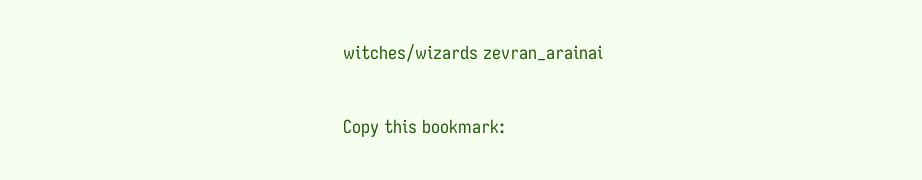witches/wizards zevran_arainai

Copy this bookmark: